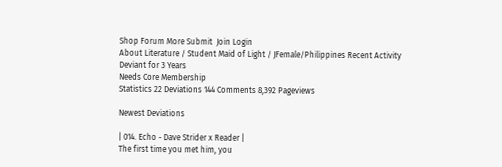Shop Forum More Submit  Join Login
About Literature / Student Maid of Light / JFemale/Philippines Recent Activity
Deviant for 3 Years
Needs Core Membership
Statistics 22 Deviations 144 Comments 8,392 Pageviews

Newest Deviations

| 014. Echo - Dave Strider x Reader |
The first time you met him, you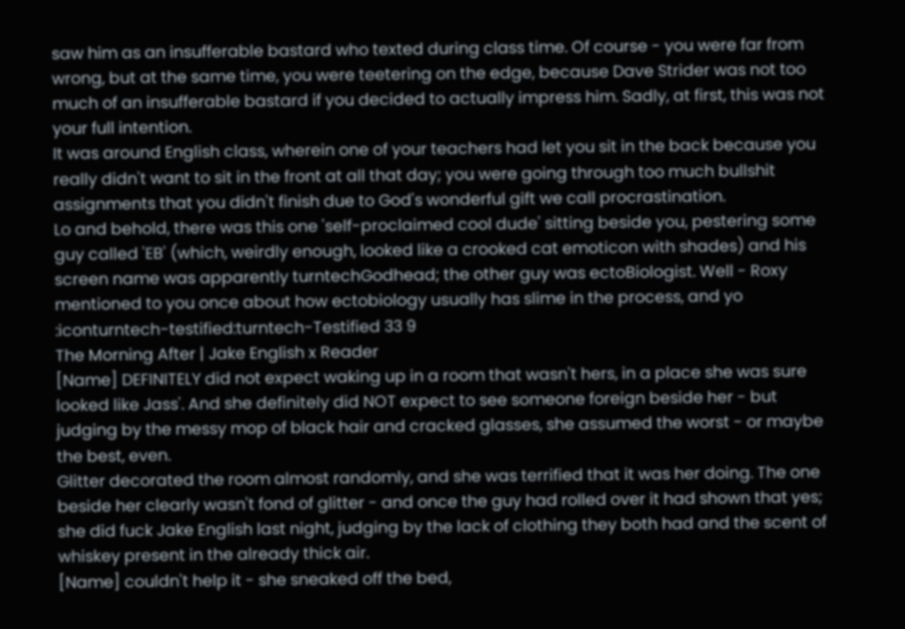saw him as an insufferable bastard who texted during class time. Of course - you were far from wrong, but at the same time, you were teetering on the edge, because Dave Strider was not too much of an insufferable bastard if you decided to actually impress him. Sadly, at first, this was not your full intention.
It was around English class, wherein one of your teachers had let you sit in the back because you really didn't want to sit in the front at all that day; you were going through too much bullshit assignments that you didn't finish due to God's wonderful gift we call procrastination.
Lo and behold, there was this one 'self-proclaimed cool dude' sitting beside you, pestering some guy called 'EB' (which, weirdly enough, looked like a crooked cat emoticon with shades) and his screen name was apparently turntechGodhead; the other guy was ectoBiologist. Well - Roxy mentioned to you once about how ectobiology usually has slime in the process, and yo
:iconturntech-testified:turntech-Testified 33 9
The Morning After | Jake English x Reader
[Name] DEFINITELY did not expect waking up in a room that wasn't hers, in a place she was sure looked like Jass'. And she definitely did NOT expect to see someone foreign beside her - but judging by the messy mop of black hair and cracked glasses, she assumed the worst - or maybe the best, even.
Glitter decorated the room almost randomly, and she was terrified that it was her doing. The one beside her clearly wasn't fond of glitter - and once the guy had rolled over it had shown that yes; she did fuck Jake English last night, judging by the lack of clothing they both had and the scent of whiskey present in the already thick air.
[Name] couldn't help it - she sneaked off the bed,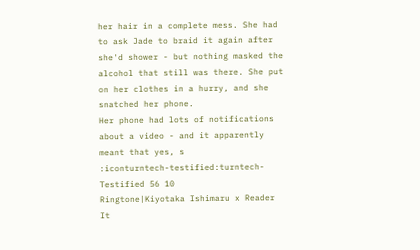her hair in a complete mess. She had to ask Jade to braid it again after she'd shower - but nothing masked the alcohol that still was there. She put on her clothes in a hurry, and she snatched her phone.
Her phone had lots of notifications about a video - and it apparently meant that yes, s
:iconturntech-testified:turntech-Testified 56 10
Ringtone|Kiyotaka Ishimaru x Reader
It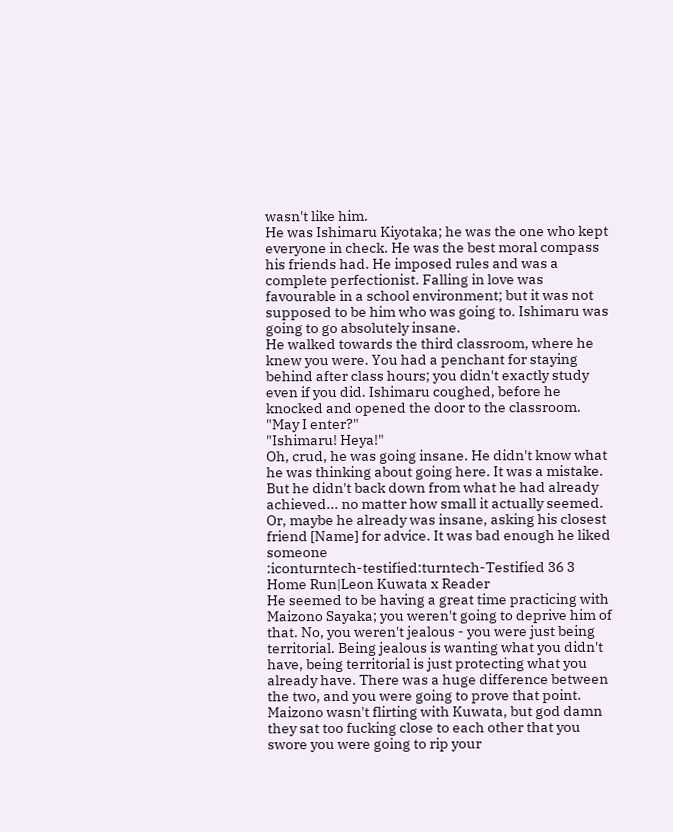wasn't like him.
He was Ishimaru Kiyotaka; he was the one who kept everyone in check. He was the best moral compass his friends had. He imposed rules and was a complete perfectionist. Falling in love was favourable in a school environment; but it was not supposed to be him who was going to. Ishimaru was going to go absolutely insane.
He walked towards the third classroom, where he knew you were. You had a penchant for staying behind after class hours; you didn't exactly study even if you did. Ishimaru coughed, before he knocked and opened the door to the classroom. "May I enter?"
"Ishimaru! Heya!"
Oh, crud, he was going insane. He didn't know what he was thinking about going here. It was a mistake. But he didn't back down from what he had already achieved... no matter how small it actually seemed.
Or, maybe he already was insane, asking his closest friend [Name] for advice. It was bad enough he liked someone
:iconturntech-testified:turntech-Testified 36 3
Home Run|Leon Kuwata x Reader
He seemed to be having a great time practicing with Maizono Sayaka; you weren't going to deprive him of that. No, you weren't jealous - you were just being territorial. Being jealous is wanting what you didn't have, being territorial is just protecting what you already have. There was a huge difference between the two, and you were going to prove that point. Maizono wasn't flirting with Kuwata, but god damn they sat too fucking close to each other that you swore you were going to rip your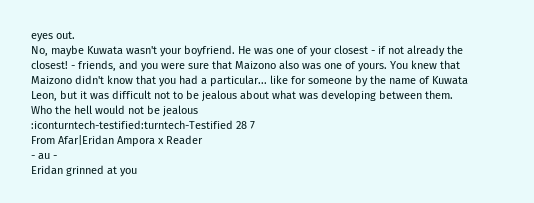eyes out.
No, maybe Kuwata wasn't your boyfriend. He was one of your closest - if not already the closest! - friends, and you were sure that Maizono also was one of yours. You knew that Maizono didn't know that you had a particular... like for someone by the name of Kuwata Leon, but it was difficult not to be jealous about what was developing between them. Who the hell would not be jealous
:iconturntech-testified:turntech-Testified 28 7
From Afar|Eridan Ampora x Reader
- au -
Eridan grinned at you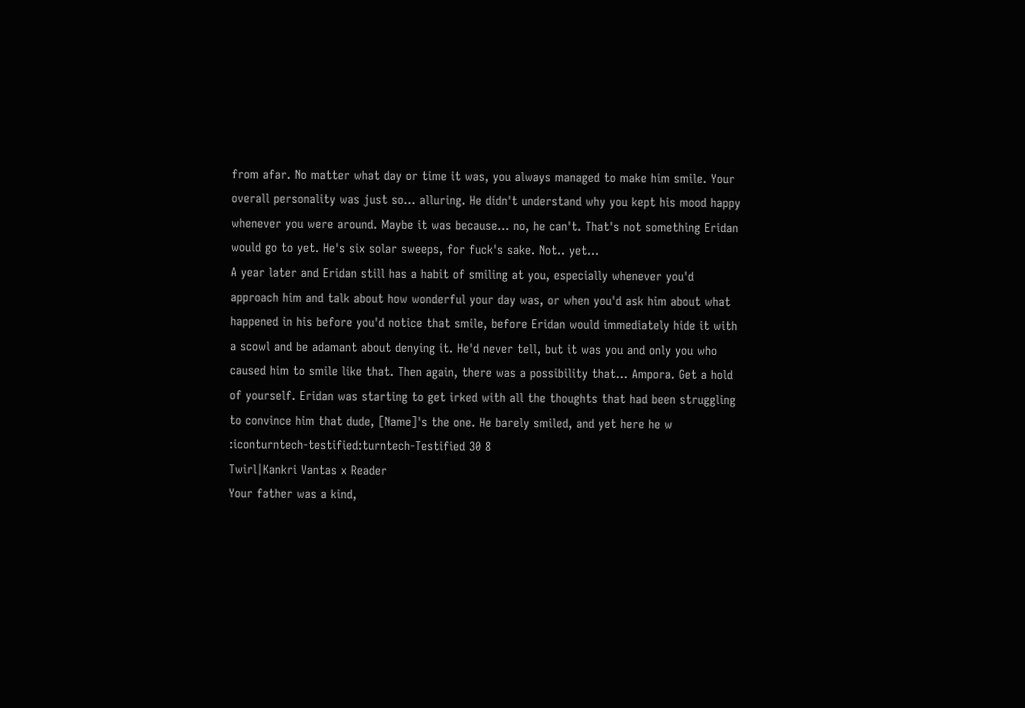from afar. No matter what day or time it was, you always managed to make him smile. Your overall personality was just so... alluring. He didn't understand why you kept his mood happy whenever you were around. Maybe it was because... no, he can't. That's not something Eridan would go to yet. He's six solar sweeps, for fuck's sake. Not.. yet...
A year later and Eridan still has a habit of smiling at you, especially whenever you'd approach him and talk about how wonderful your day was, or when you'd ask him about what happened in his before you'd notice that smile, before Eridan would immediately hide it with a scowl and be adamant about denying it. He'd never tell, but it was you and only you who caused him to smile like that. Then again, there was a possibility that... Ampora. Get a hold of yourself. Eridan was starting to get irked with all the thoughts that had been struggling to convince him that dude, [Name]'s the one. He barely smiled, and yet here he w
:iconturntech-testified:turntech-Testified 30 8
Twirl|Kankri Vantas x Reader
Your father was a kind,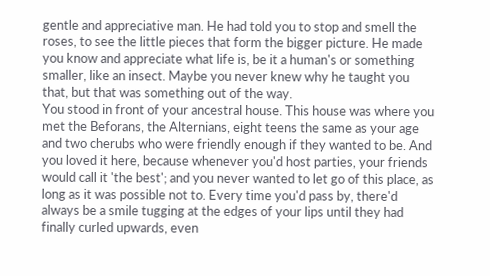gentle and appreciative man. He had told you to stop and smell the roses, to see the little pieces that form the bigger picture. He made you know and appreciate what life is, be it a human's or something smaller, like an insect. Maybe you never knew why he taught you that, but that was something out of the way.
You stood in front of your ancestral house. This house was where you met the Beforans, the Alternians, eight teens the same as your age and two cherubs who were friendly enough if they wanted to be. And you loved it here, because whenever you'd host parties, your friends would call it 'the best'; and you never wanted to let go of this place, as long as it was possible not to. Every time you'd pass by, there'd always be a smile tugging at the edges of your lips until they had finally curled upwards, even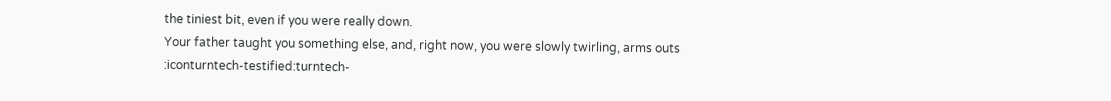the tiniest bit, even if you were really down.
Your father taught you something else, and, right now, you were slowly twirling, arms outs
:iconturntech-testified:turntech-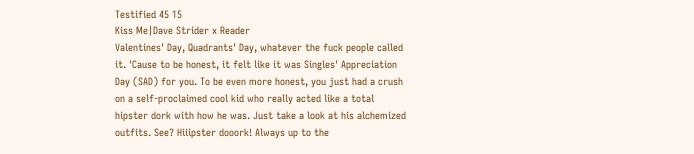Testified 45 15
Kiss Me|Dave Strider x Reader
Valentines' Day, Quadrants' Day, whatever the fuck people called it. 'Cause to be honest, it felt like it was Singles' Appreciation Day (SAD) for you. To be even more honest, you just had a crush on a self-proclaimed cool kid who really acted like a total hipster dork with how he was. Just take a look at his alchemized outfits. See? Hiiipster dooork! Always up to the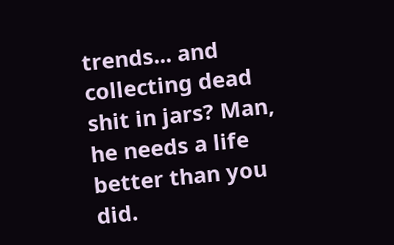trends... and collecting dead shit in jars? Man, he needs a life better than you did.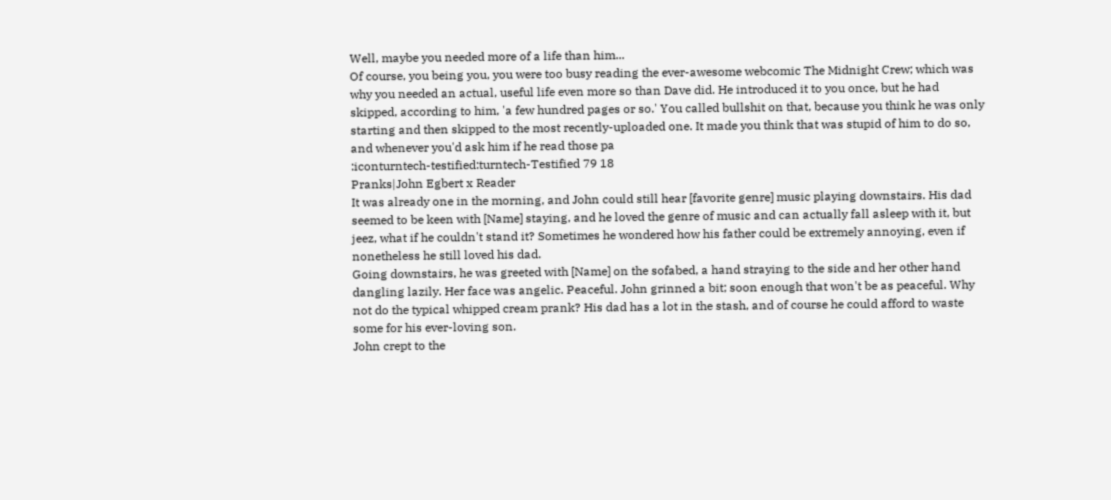Well, maybe you needed more of a life than him...
Of course, you being you, you were too busy reading the ever-awesome webcomic The Midnight Crew; which was why you needed an actual, useful life even more so than Dave did. He introduced it to you once, but he had skipped, according to him, 'a few hundred pages or so.' You called bullshit on that, because you think he was only starting and then skipped to the most recently-uploaded one. It made you think that was stupid of him to do so, and whenever you'd ask him if he read those pa
:iconturntech-testified:turntech-Testified 79 18
Pranks|John Egbert x Reader
It was already one in the morning, and John could still hear [favorite genre] music playing downstairs. His dad seemed to be keen with [Name] staying, and he loved the genre of music and can actually fall asleep with it, but jeez, what if he couldn't stand it? Sometimes he wondered how his father could be extremely annoying, even if nonetheless he still loved his dad.
Going downstairs, he was greeted with [Name] on the sofabed, a hand straying to the side and her other hand dangling lazily. Her face was angelic. Peaceful. John grinned a bit; soon enough that won't be as peaceful. Why not do the typical whipped cream prank? His dad has a lot in the stash, and of course he could afford to waste some for his ever-loving son.
John crept to the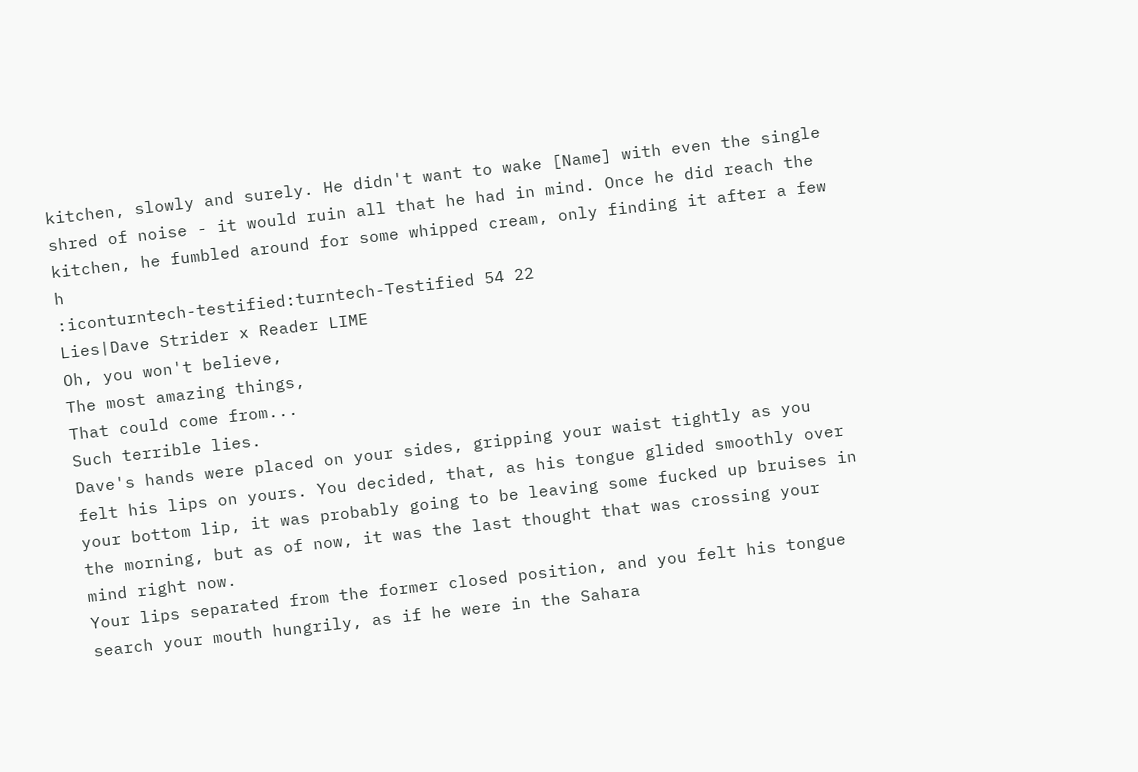kitchen, slowly and surely. He didn't want to wake [Name] with even the single shred of noise - it would ruin all that he had in mind. Once he did reach the kitchen, he fumbled around for some whipped cream, only finding it after a few h
:iconturntech-testified:turntech-Testified 54 22
Lies|Dave Strider x Reader LIME
Oh, you won't believe,
The most amazing things,
That could come from...
Such terrible lies.
Dave's hands were placed on your sides, gripping your waist tightly as you felt his lips on yours. You decided, that, as his tongue glided smoothly over your bottom lip, it was probably going to be leaving some fucked up bruises in the morning, but as of now, it was the last thought that was crossing your mind right now.
Your lips separated from the former closed position, and you felt his tongue search your mouth hungrily, as if he were in the Sahara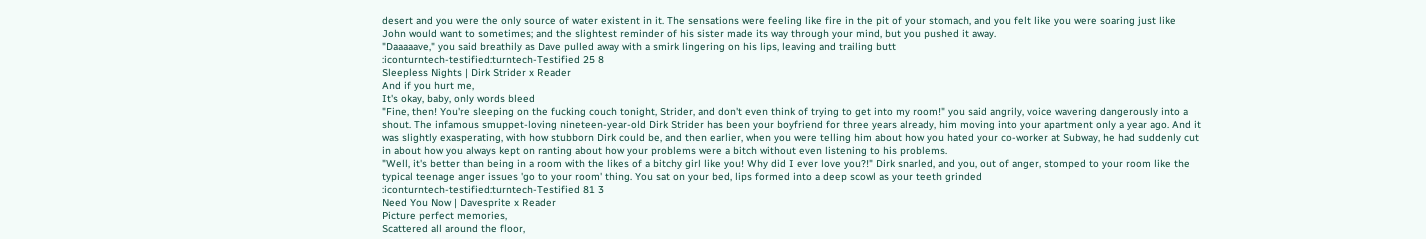desert and you were the only source of water existent in it. The sensations were feeling like fire in the pit of your stomach, and you felt like you were soaring just like John would want to sometimes; and the slightest reminder of his sister made its way through your mind, but you pushed it away.
"Daaaaave," you said breathily as Dave pulled away with a smirk lingering on his lips, leaving and trailing butt
:iconturntech-testified:turntech-Testified 25 8
Sleepless Nights | Dirk Strider x Reader
And if you hurt me,
It's okay, baby, only words bleed
"Fine, then! You're sleeping on the fucking couch tonight, Strider, and don't even think of trying to get into my room!" you said angrily, voice wavering dangerously into a shout. The infamous smuppet-loving nineteen-year-old Dirk Strider has been your boyfriend for three years already, him moving into your apartment only a year ago. And it was slightly exasperating, with how stubborn Dirk could be, and then earlier, when you were telling him about how you hated your co-worker at Subway, he had suddenly cut in about how you always kept on ranting about how your problems were a bitch without even listening to his problems.
"Well, it's better than being in a room with the likes of a bitchy girl like you! Why did I ever love you?!" Dirk snarled, and you, out of anger, stomped to your room like the typical teenage anger issues 'go to your room' thing. You sat on your bed, lips formed into a deep scowl as your teeth grinded
:iconturntech-testified:turntech-Testified 81 3
Need You Now | Davesprite x Reader
Picture perfect memories,
Scattered all around the floor,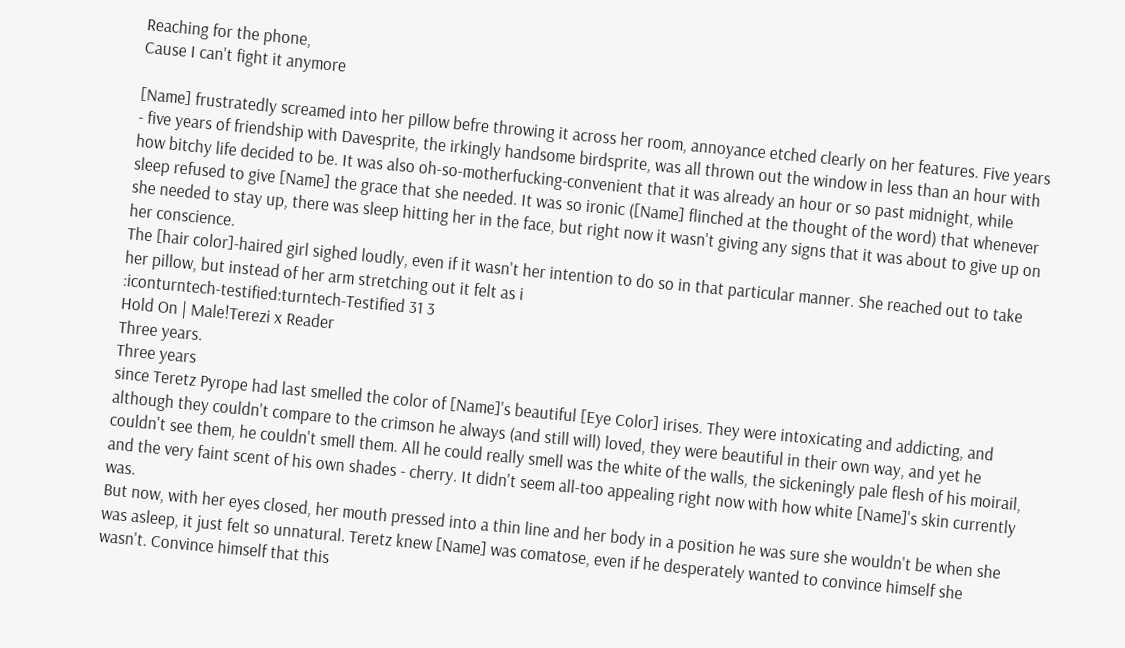Reaching for the phone,
Cause I can't fight it anymore

[Name] frustratedly screamed into her pillow befre throwing it across her room, annoyance etched clearly on her features. Five years - five years of friendship with Davesprite, the irkingly handsome birdsprite, was all thrown out the window in less than an hour with how bitchy life decided to be. It was also oh-so-motherfucking-convenient that it was already an hour or so past midnight, while sleep refused to give [Name] the grace that she needed. It was so ironic ([Name] flinched at the thought of the word) that whenever she needed to stay up, there was sleep hitting her in the face, but right now it wasn't giving any signs that it was about to give up on her conscience.
The [hair color]-haired girl sighed loudly, even if it wasn't her intention to do so in that particular manner. She reached out to take her pillow, but instead of her arm stretching out it felt as i
:iconturntech-testified:turntech-Testified 31 3
Hold On | Male!Terezi x Reader
Three years.
Three years
since Teretz Pyrope had last smelled the color of [Name]'s beautiful [Eye Color] irises. They were intoxicating and addicting, and although they couldn't compare to the crimson he always (and still will) loved, they were beautiful in their own way, and yet he couldn't see them, he couldn't smell them. All he could really smell was the white of the walls, the sickeningly pale flesh of his moirail, and the very faint scent of his own shades - cherry. It didn't seem all-too appealing right now with how white [Name]'s skin currently was.
But now, with her eyes closed, her mouth pressed into a thin line and her body in a position he was sure she wouldn't be when she was asleep, it just felt so unnatural. Teretz knew [Name] was comatose, even if he desperately wanted to convince himself she wasn't. Convince himself that this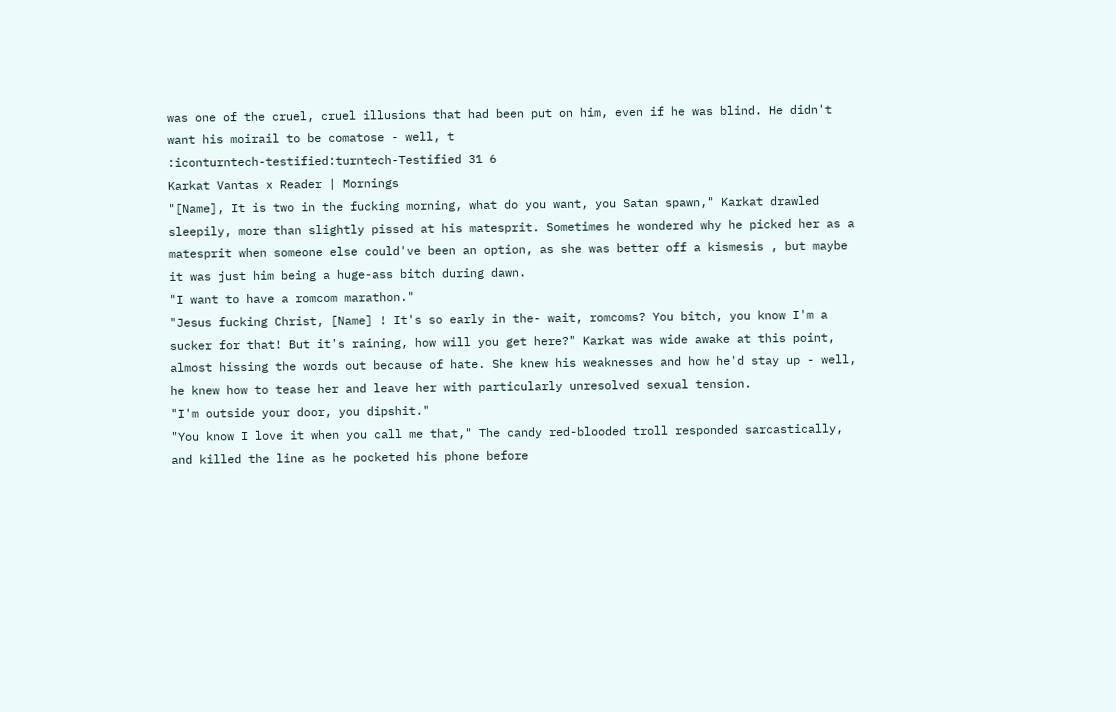was one of the cruel, cruel illusions that had been put on him, even if he was blind. He didn't want his moirail to be comatose - well, t
:iconturntech-testified:turntech-Testified 31 6
Karkat Vantas x Reader | Mornings
"[Name], It is two in the fucking morning, what do you want, you Satan spawn," Karkat drawled sleepily, more than slightly pissed at his matesprit. Sometimes he wondered why he picked her as a matesprit when someone else could've been an option, as she was better off a kismesis , but maybe it was just him being a huge-ass bitch during dawn.
"I want to have a romcom marathon."
"Jesus fucking Christ, [Name] ! It's so early in the- wait, romcoms? You bitch, you know I'm a sucker for that! But it's raining, how will you get here?" Karkat was wide awake at this point, almost hissing the words out because of hate. She knew his weaknesses and how he'd stay up - well, he knew how to tease her and leave her with particularly unresolved sexual tension.
"I'm outside your door, you dipshit."
"You know I love it when you call me that," The candy red-blooded troll responded sarcastically, and killed the line as he pocketed his phone before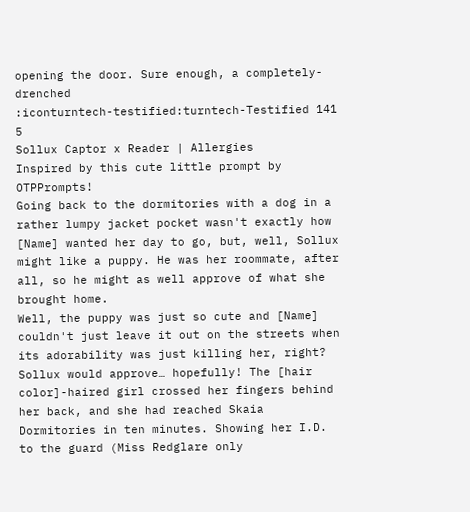opening the door. Sure enough, a completely-drenched
:iconturntech-testified:turntech-Testified 141 5
Sollux Captor x Reader | Allergies
Inspired by this cute little prompt by OTPPrompts!
Going back to the dormitories with a dog in a rather lumpy jacket pocket wasn't exactly how [Name] wanted her day to go, but, well, Sollux might like a puppy. He was her roommate, after all, so he might as well approve of what she brought home.
Well, the puppy was just so cute and [Name] couldn't just leave it out on the streets when its adorability was just killing her, right? Sollux would approve… hopefully! The [hair color]-haired girl crossed her fingers behind her back, and she had reached Skaia Dormitories in ten minutes. Showing her I.D. to the guard (Miss Redglare only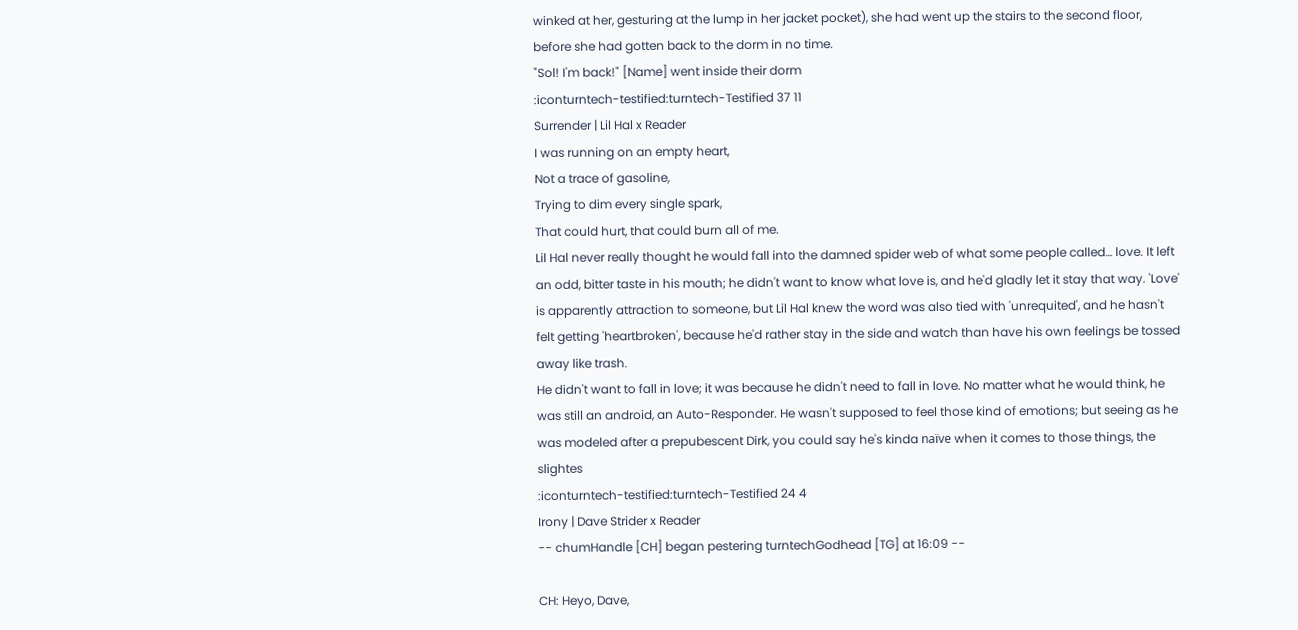winked at her, gesturing at the lump in her jacket pocket), she had went up the stairs to the second floor, before she had gotten back to the dorm in no time.
"Sol! I'm back!" [Name] went inside their dorm
:iconturntech-testified:turntech-Testified 37 11
Surrender | Lil Hal x Reader
I was running on an empty heart,
Not a trace of gasoline,
Trying to dim every single spark,
That could hurt, that could burn all of me.
Lil Hal never really thought he would fall into the damned spider web of what some people called… love. It left an odd, bitter taste in his mouth; he didn't want to know what love is, and he'd gladly let it stay that way. 'Love' is apparently attraction to someone, but Lil Hal knew the word was also tied with 'unrequited', and he hasn't felt getting 'heartbroken', because he'd rather stay in the side and watch than have his own feelings be tossed away like trash.
He didn't want to fall in love; it was because he didn't need to fall in love. No matter what he would think, he was still an android, an Auto-Responder. He wasn't supposed to feel those kind of emotions; but seeing as he was modeled after a prepubescent Dirk, you could say he's kinda naïve when it comes to those things, the slightes
:iconturntech-testified:turntech-Testified 24 4
Irony | Dave Strider x Reader
-- chumHandle [CH] began pestering turntechGodhead [TG] at 16:09 --

CH: Heyo, Dave,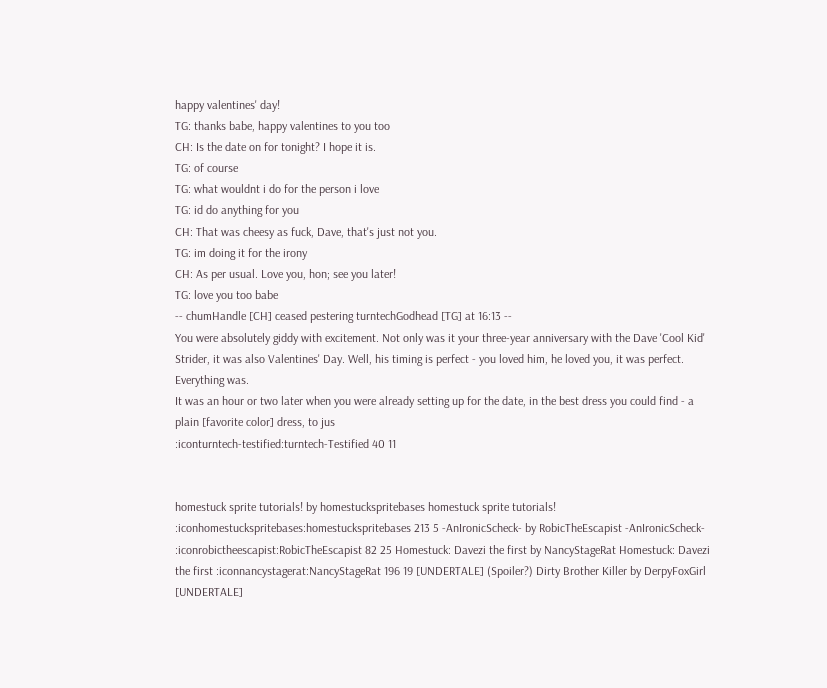happy valentines' day!
TG: thanks babe, happy valentines to you too
CH: Is the date on for tonight? I hope it is.
TG: of course
TG: what wouldnt i do for the person i love
TG: id do anything for you
CH: That was cheesy as fuck, Dave, that's just not you.
TG: im doing it for the irony
CH: As per usual. Love you, hon; see you later!
TG: love you too babe
-- chumHandle [CH] ceased pestering turntechGodhead [TG] at 16:13 --
You were absolutely giddy with excitement. Not only was it your three-year anniversary with the Dave 'Cool Kid' Strider, it was also Valentines' Day. Well, his timing is perfect - you loved him, he loved you, it was perfect. Everything was.
It was an hour or two later when you were already setting up for the date, in the best dress you could find - a plain [favorite color] dress, to jus
:iconturntech-testified:turntech-Testified 40 11


homestuck sprite tutorials! by homestuckspritebases homestuck sprite tutorials! :iconhomestuckspritebases:homestuckspritebases 213 5 -AnIronicScheck- by RobicTheEscapist -AnIronicScheck- :iconrobictheescapist:RobicTheEscapist 82 25 Homestuck: Davezi the first by NancyStageRat Homestuck: Davezi the first :iconnancystagerat:NancyStageRat 196 19 [UNDERTALE] (Spoiler?) Dirty Brother Killer by DerpyFoxGirl [UNDERTALE]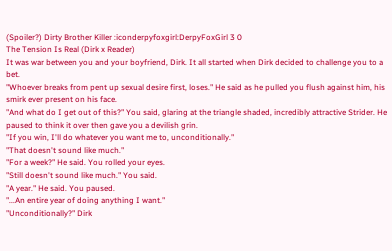(Spoiler?) Dirty Brother Killer :iconderpyfoxgirl:DerpyFoxGirl 3 0
The Tension Is Real (Dirk x Reader)
It was war between you and your boyfriend, Dirk. It all started when Dirk decided to challenge you to a bet.
"Whoever breaks from pent up sexual desire first, loses." He said as he pulled you flush against him, his smirk ever present on his face.
"And what do I get out of this?" You said, glaring at the triangle shaded, incredibly attractive Strider. He paused to think it over then gave you a devilish grin.
"If you win, I'll do whatever you want me to, unconditionally."
"That doesn't sound like much."
"For a week?" He said. You rolled your eyes.
"Still doesn't sound like much." You said.
"A year." He said. You paused.
"...An entire year of doing anything I want."
"Unconditionally?" Dirk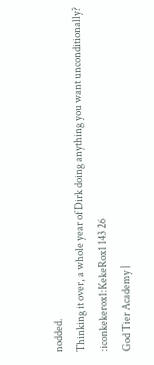nodded.
Thinking it over, a whole year of Dirk doing anything you want unconditionally?
:iconkekerox1:KekeRox1 143 26
God Tier Academy |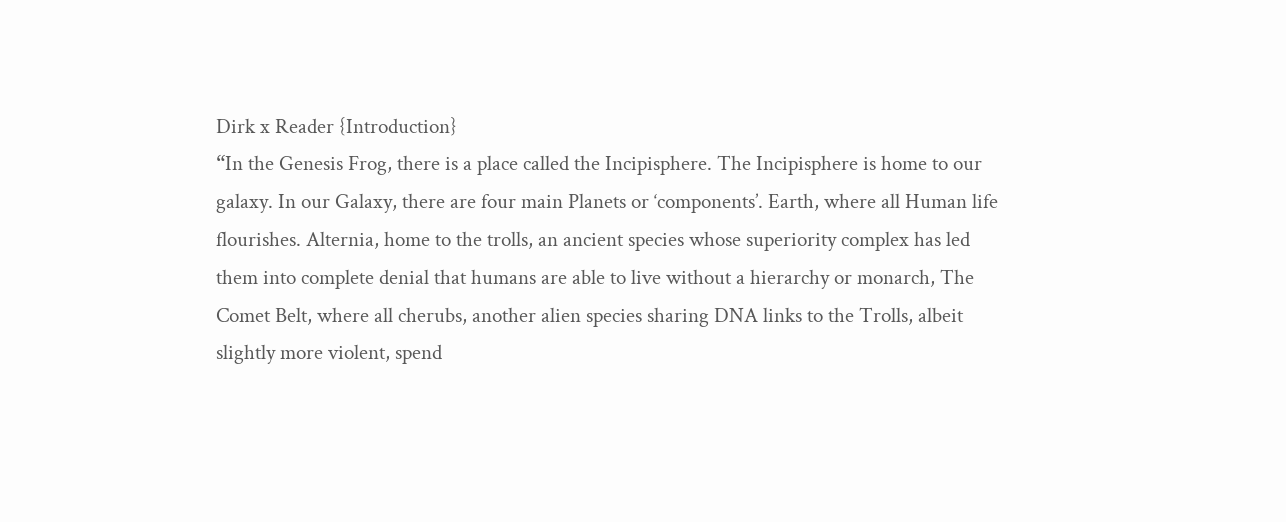Dirk x Reader {Introduction}
“In the Genesis Frog, there is a place called the Incipisphere. The Incipisphere is home to our galaxy. In our Galaxy, there are four main Planets or ‘components’. Earth, where all Human life flourishes. Alternia, home to the trolls, an ancient species whose superiority complex has led them into complete denial that humans are able to live without a hierarchy or monarch, The Comet Belt, where all cherubs, another alien species sharing DNA links to the Trolls, albeit slightly more violent, spend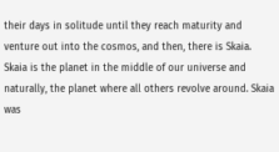their days in solitude until they reach maturity and venture out into the cosmos, and then, there is Skaia.
Skaia is the planet in the middle of our universe and naturally, the planet where all others revolve around. Skaia was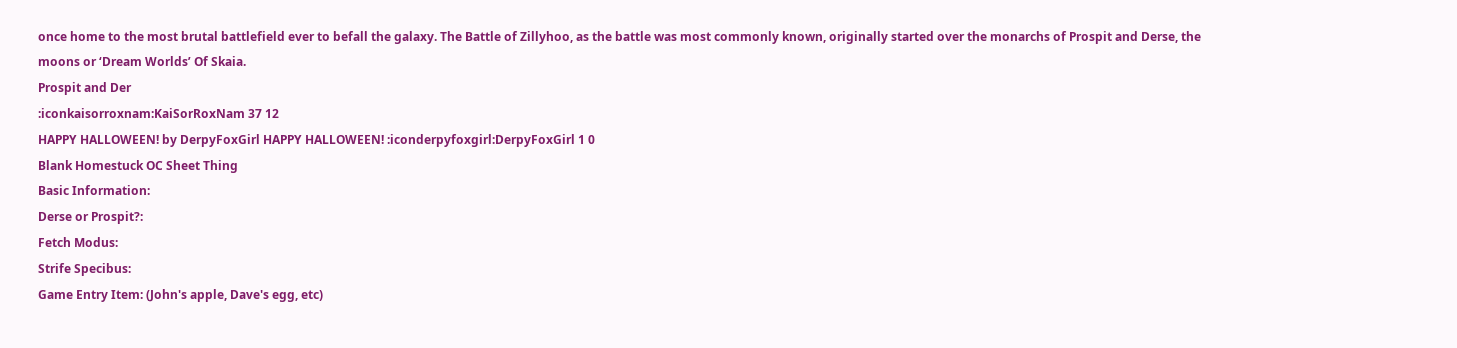once home to the most brutal battlefield ever to befall the galaxy. The Battle of Zillyhoo, as the battle was most commonly known, originally started over the monarchs of Prospit and Derse, the moons or ‘Dream Worlds’ Of Skaia.
Prospit and Der
:iconkaisorroxnam:KaiSorRoxNam 37 12
HAPPY HALLOWEEN! by DerpyFoxGirl HAPPY HALLOWEEN! :iconderpyfoxgirl:DerpyFoxGirl 1 0
Blank Homestuck OC Sheet Thing
Basic Information:
Derse or Prospit?:
Fetch Modus:
Strife Specibus:
Game Entry Item: (John's apple, Dave's egg, etc)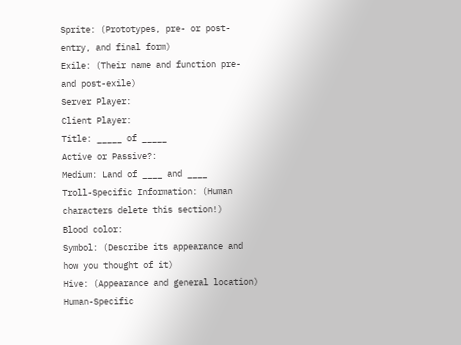Sprite: (Prototypes, pre- or post-entry, and final form)
Exile: (Their name and function pre- and post-exile)
Server Player:
Client Player:
Title: _____ of _____
Active or Passive?:
Medium: Land of ____ and ____
Troll-Specific Information: (Human characters delete this section!)
Blood color:
Symbol: (Describe its appearance and how you thought of it)
Hive: (Appearance and general location)
Human-Specific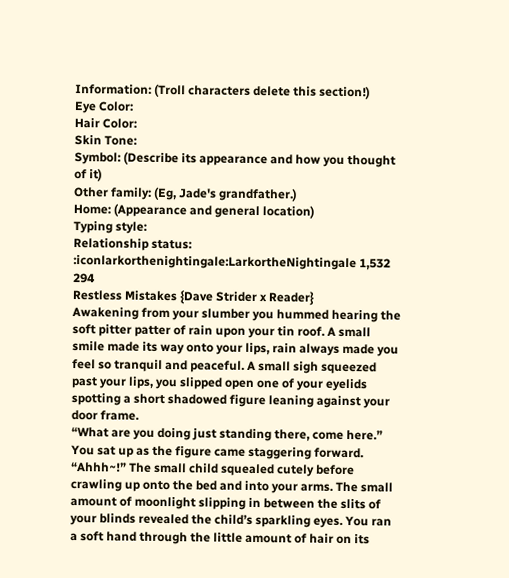Information: (Troll characters delete this section!)
Eye Color:
Hair Color:
Skin Tone:
Symbol: (Describe its appearance and how you thought of it)
Other family: (Eg, Jade's grandfather.)
Home: (Appearance and general location)
Typing style:
Relationship status:
:iconlarkorthenightingale:LarkortheNightingale 1,532 294
Restless Mistakes {Dave Strider x Reader}
Awakening from your slumber you hummed hearing the soft pitter patter of rain upon your tin roof. A small smile made its way onto your lips, rain always made you feel so tranquil and peaceful. A small sigh squeezed past your lips, you slipped open one of your eyelids spotting a short shadowed figure leaning against your door frame.
“What are you doing just standing there, come here.” You sat up as the figure came staggering forward.
“Ahhh~!” The small child squealed cutely before crawling up onto the bed and into your arms. The small amount of moonlight slipping in between the slits of your blinds revealed the child’s sparkling eyes. You ran a soft hand through the little amount of hair on its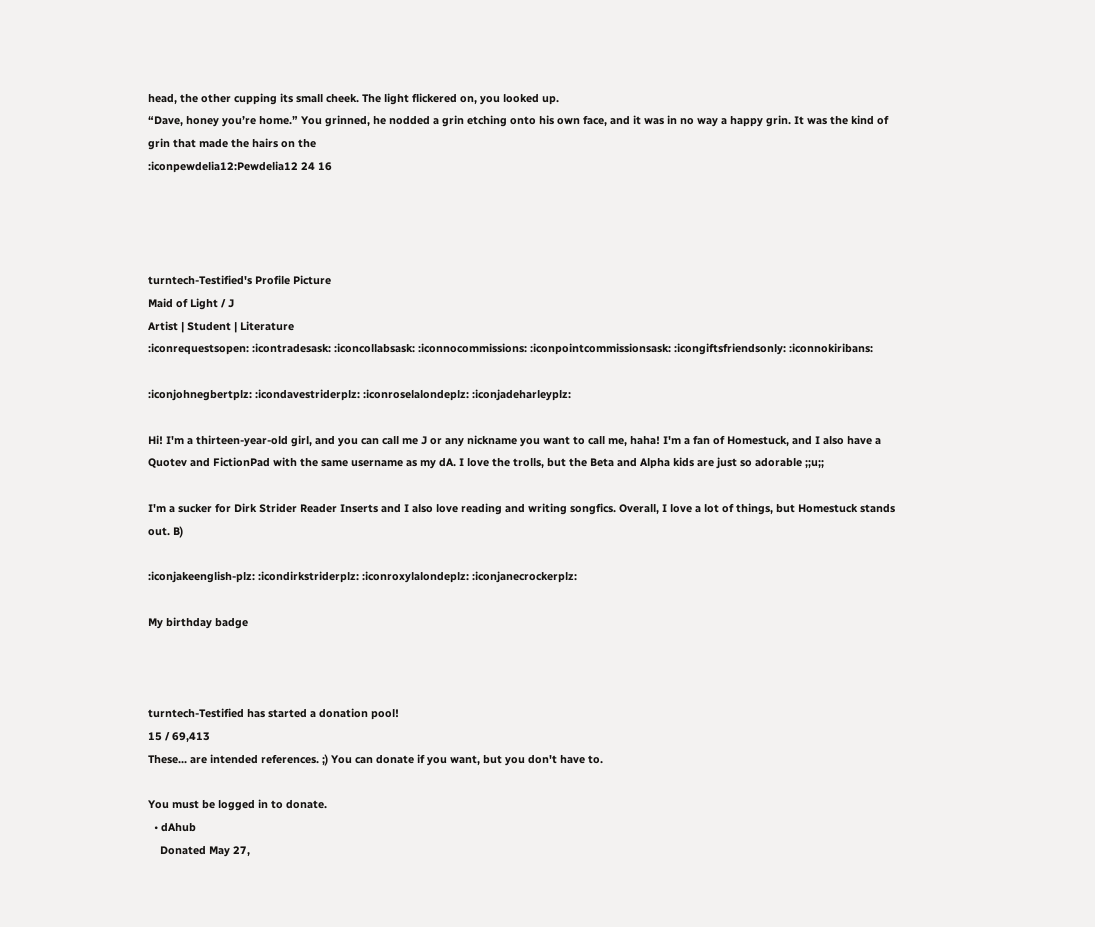head, the other cupping its small cheek. The light flickered on, you looked up.
“Dave, honey you’re home.” You grinned, he nodded a grin etching onto his own face, and it was in no way a happy grin. It was the kind of grin that made the hairs on the
:iconpewdelia12:Pewdelia12 24 16




turntech-Testified's Profile Picture
Maid of Light / J
Artist | Student | Literature
:iconrequestsopen: :icontradesask: :iconcollabsask: :iconnocommissions: :iconpointcommissionsask: :icongiftsfriendsonly: :iconnokiribans:

:iconjohnegbertplz: :icondavestriderplz: :iconroselalondeplz: :iconjadeharleyplz:

Hi! I'm a thirteen-year-old girl, and you can call me J or any nickname you want to call me, haha! I'm a fan of Homestuck, and I also have a Quotev and FictionPad with the same username as my dA. I love the trolls, but the Beta and Alpha kids are just so adorable ;;u;;

I'm a sucker for Dirk Strider Reader Inserts and I also love reading and writing songfics. Overall, I love a lot of things, but Homestuck stands out. B)

:iconjakeenglish-plz: :icondirkstriderplz: :iconroxylalondeplz: :iconjanecrockerplz:

My birthday badge



turntech-Testified has started a donation pool!
15 / 69,413
These... are intended references. ;) You can donate if you want, but you don't have to.

You must be logged in to donate.
  • dAhub
    Donated May 27,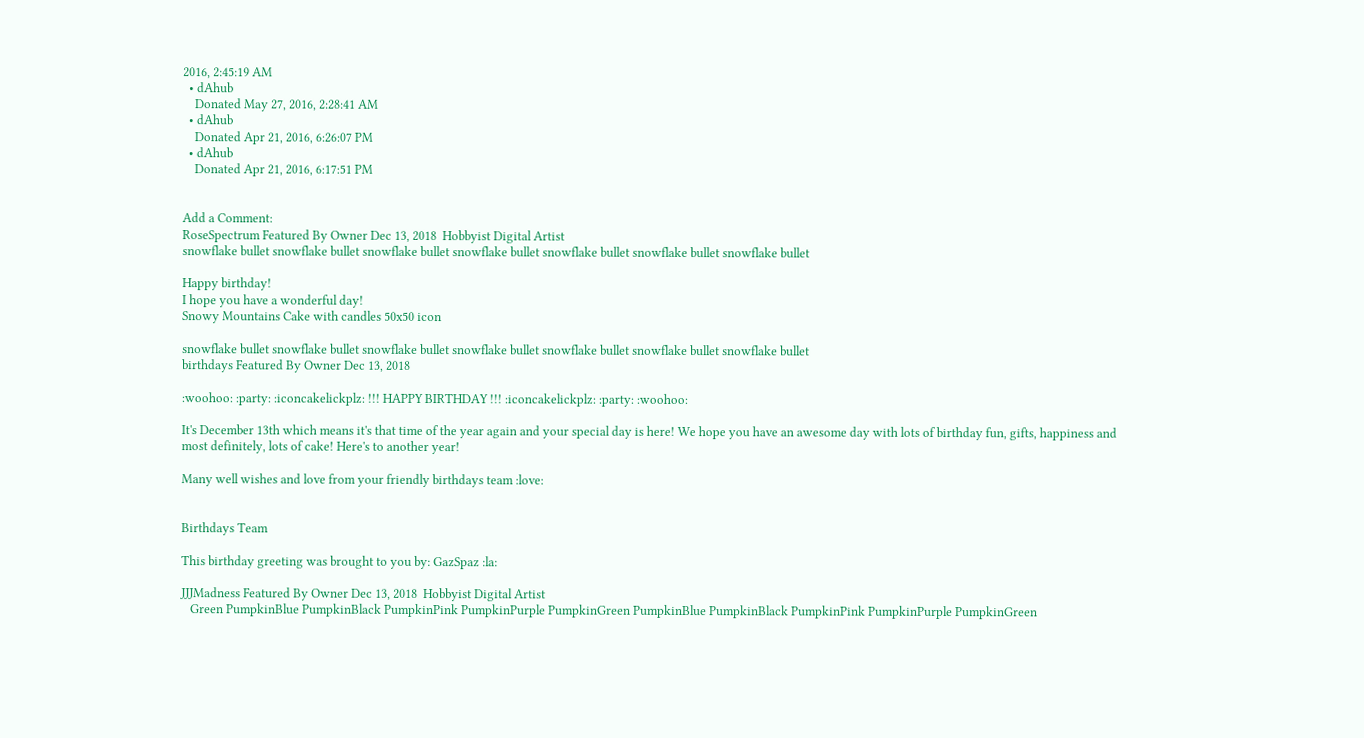2016, 2:45:19 AM
  • dAhub
    Donated May 27, 2016, 2:28:41 AM
  • dAhub
    Donated Apr 21, 2016, 6:26:07 PM
  • dAhub
    Donated Apr 21, 2016, 6:17:51 PM


Add a Comment:
RoseSpectrum Featured By Owner Dec 13, 2018  Hobbyist Digital Artist
snowflake bullet snowflake bullet snowflake bullet snowflake bullet snowflake bullet snowflake bullet snowflake bullet

Happy birthday!
I hope you have a wonderful day!
Snowy Mountains Cake with candles 50x50 icon

snowflake bullet snowflake bullet snowflake bullet snowflake bullet snowflake bullet snowflake bullet snowflake bullet
birthdays Featured By Owner Dec 13, 2018

:woohoo: :party: :iconcakelickplz: !!! HAPPY BIRTHDAY !!! :iconcakelickplz: :party: :woohoo:

It's December 13th which means it's that time of the year again and your special day is here! We hope you have an awesome day with lots of birthday fun, gifts, happiness and most definitely, lots of cake! Here's to another year!

Many well wishes and love from your friendly birthdays team :love:


Birthdays Team

This birthday greeting was brought to you by: GazSpaz :la:

JJJMadness Featured By Owner Dec 13, 2018  Hobbyist Digital Artist
   Green PumpkinBlue PumpkinBlack PumpkinPink PumpkinPurple PumpkinGreen PumpkinBlue PumpkinBlack PumpkinPink PumpkinPurple PumpkinGreen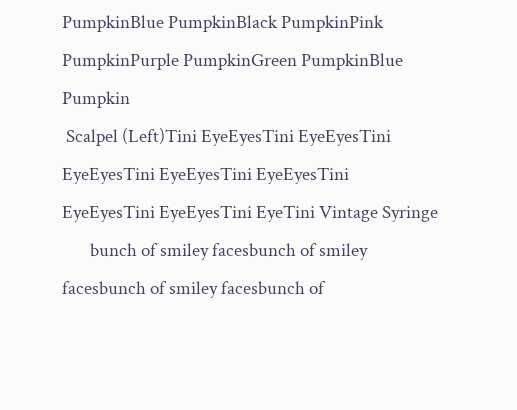PumpkinBlue PumpkinBlack PumpkinPink PumpkinPurple PumpkinGreen PumpkinBlue Pumpkin
 Scalpel (Left)Tini EyeEyesTini EyeEyesTini EyeEyesTini EyeEyesTini EyeEyesTini EyeEyesTini EyeEyesTini EyeTini Vintage Syringe
       bunch of smiley facesbunch of smiley facesbunch of smiley facesbunch of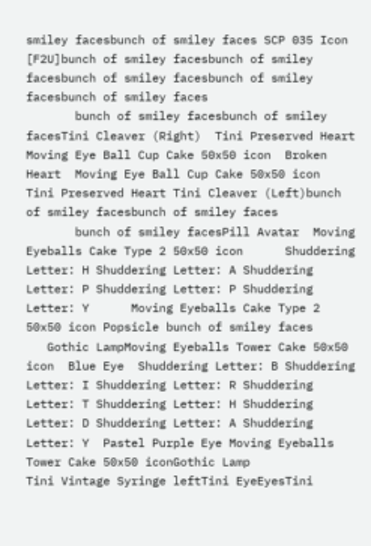smiley facesbunch of smiley faces SCP 035 Icon [F2U]bunch of smiley facesbunch of smiley facesbunch of smiley facesbunch of smiley facesbunch of smiley faces
       bunch of smiley facesbunch of smiley facesTini Cleaver (Right)  Tini Preserved Heart Moving Eye Ball Cup Cake 50x50 icon  Broken Heart  Moving Eye Ball Cup Cake 50x50 icon  Tini Preserved Heart Tini Cleaver (Left)bunch of smiley facesbunch of smiley faces
       bunch of smiley facesPill Avatar  Moving Eyeballs Cake Type 2 50x50 icon      Shuddering Letter: H Shuddering Letter: A Shuddering Letter: P Shuddering Letter: P Shuddering Letter: Y      Moving Eyeballs Cake Type 2 50x50 icon Popsicle bunch of smiley faces
   Gothic LampMoving Eyeballs Tower Cake 50x50 icon  Blue Eye  Shuddering Letter: B Shuddering Letter: I Shuddering Letter: R Shuddering Letter: T Shuddering Letter: H Shuddering Letter: D Shuddering Letter: A Shuddering Letter: Y  Pastel Purple Eye Moving Eyeballs Tower Cake 50x50 iconGothic Lamp
Tini Vintage Syringe leftTini EyeEyesTini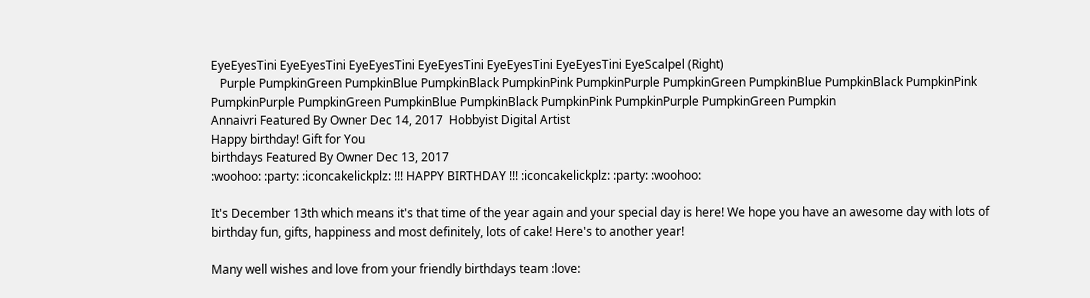EyeEyesTini EyeEyesTini EyeEyesTini EyeEyesTini EyeEyesTini EyeEyesTini EyeScalpel (Right)
   Purple PumpkinGreen PumpkinBlue PumpkinBlack PumpkinPink PumpkinPurple PumpkinGreen PumpkinBlue PumpkinBlack PumpkinPink PumpkinPurple PumpkinGreen PumpkinBlue PumpkinBlack PumpkinPink PumpkinPurple PumpkinGreen Pumpkin
Annaivri Featured By Owner Dec 14, 2017  Hobbyist Digital Artist
Happy birthday! Gift for You
birthdays Featured By Owner Dec 13, 2017
:woohoo: :party: :iconcakelickplz: !!! HAPPY BIRTHDAY !!! :iconcakelickplz: :party: :woohoo:

It's December 13th which means it's that time of the year again and your special day is here! We hope you have an awesome day with lots of birthday fun, gifts, happiness and most definitely, lots of cake! Here's to another year!

Many well wishes and love from your friendly birthdays team :love: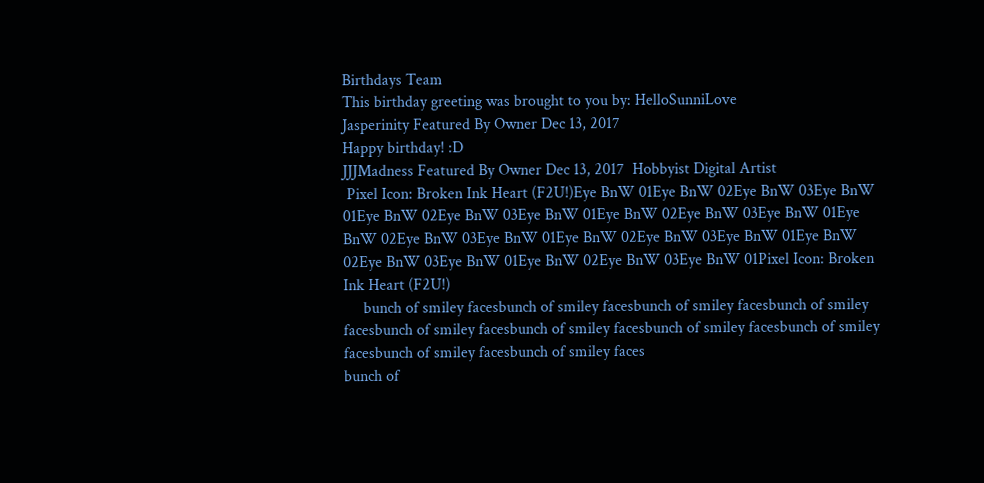Birthdays Team
This birthday greeting was brought to you by: HelloSunniLove
Jasperinity Featured By Owner Dec 13, 2017
Happy birthday! :D
JJJMadness Featured By Owner Dec 13, 2017  Hobbyist Digital Artist
 Pixel Icon: Broken Ink Heart (F2U!)Eye BnW 01Eye BnW 02Eye BnW 03Eye BnW 01Eye BnW 02Eye BnW 03Eye BnW 01Eye BnW 02Eye BnW 03Eye BnW 01Eye BnW 02Eye BnW 03Eye BnW 01Eye BnW 02Eye BnW 03Eye BnW 01Eye BnW 02Eye BnW 03Eye BnW 01Eye BnW 02Eye BnW 03Eye BnW 01Pixel Icon: Broken Ink Heart (F2U!)
     bunch of smiley facesbunch of smiley facesbunch of smiley facesbunch of smiley facesbunch of smiley facesbunch of smiley facesbunch of smiley facesbunch of smiley facesbunch of smiley facesbunch of smiley faces
bunch of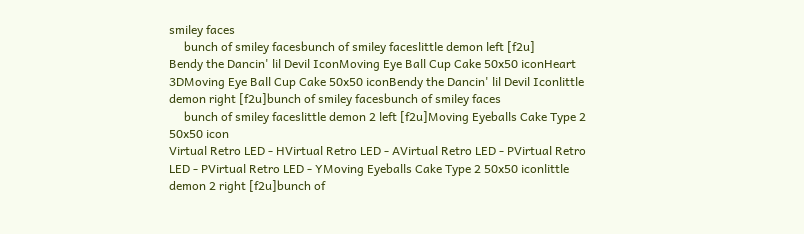smiley faces
     bunch of smiley facesbunch of smiley faceslittle demon left [f2u]
Bendy the Dancin' lil Devil IconMoving Eye Ball Cup Cake 50x50 iconHeart 3DMoving Eye Ball Cup Cake 50x50 iconBendy the Dancin' lil Devil Iconlittle demon right [f2u]bunch of smiley facesbunch of smiley faces
     bunch of smiley faceslittle demon 2 left [f2u]Moving Eyeballs Cake Type 2 50x50 icon
Virtual Retro LED - HVirtual Retro LED - AVirtual Retro LED - PVirtual Retro LED - PVirtual Retro LED - YMoving Eyeballs Cake Type 2 50x50 iconlittle demon 2 right [f2u]bunch of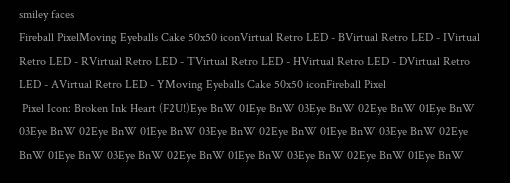smiley faces
Fireball PixelMoving Eyeballs Cake 50x50 iconVirtual Retro LED - BVirtual Retro LED - IVirtual Retro LED - RVirtual Retro LED - TVirtual Retro LED - HVirtual Retro LED - DVirtual Retro LED - AVirtual Retro LED - YMoving Eyeballs Cake 50x50 iconFireball Pixel
 Pixel Icon: Broken Ink Heart (F2U!)Eye BnW 01Eye BnW 03Eye BnW 02Eye BnW 01Eye BnW 03Eye BnW 02Eye BnW 01Eye BnW 03Eye BnW 02Eye BnW 01Eye BnW 03Eye BnW 02Eye BnW 01Eye BnW 03Eye BnW 02Eye BnW 01Eye BnW 03Eye BnW 02Eye BnW 01Eye BnW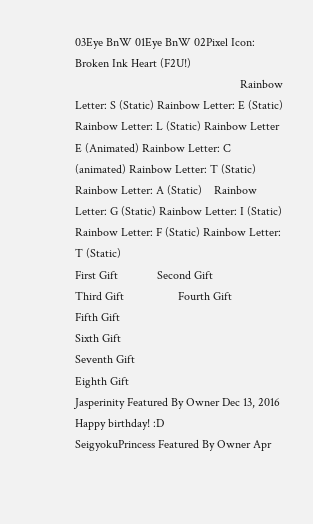03Eye BnW 01Eye BnW 02Pixel Icon: Broken Ink Heart (F2U!)
                                                       Rainbow Letter: S (Static) Rainbow Letter: E (Static) Rainbow Letter: L (Static) Rainbow Letter E (Animated) Rainbow Letter: C (animated) Rainbow Letter: T (Static)    Rainbow Letter: A (Static)    Rainbow Letter: G (Static) Rainbow Letter: I (Static) Rainbow Letter: F (Static) Rainbow Letter: T (Static)
First Gift             Second Gift                 Third Gift                  Fourth Gift                Fifth Gift
Sixth Gift
Seventh Gift                                               Eighth Gift
Jasperinity Featured By Owner Dec 13, 2016
Happy birthday! :D
SeigyokuPrincess Featured By Owner Apr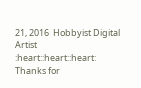21, 2016  Hobbyist Digital Artist
:heart::heart::heart: Thanks for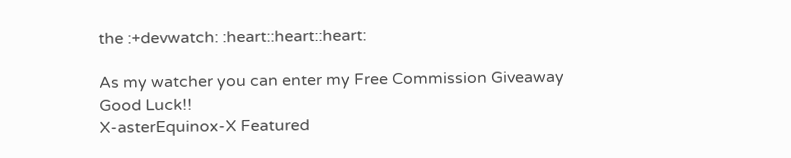the :+devwatch: :heart::heart::heart:

As my watcher you can enter my Free Commission Giveaway
Good Luck!!
X-asterEquinox-X Featured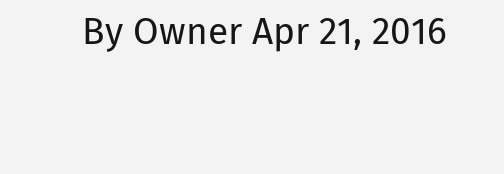By Owner Apr 21, 2016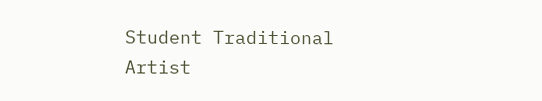Student Traditional Artist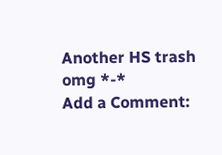Another HS trash omg *-*
Add a Comment: